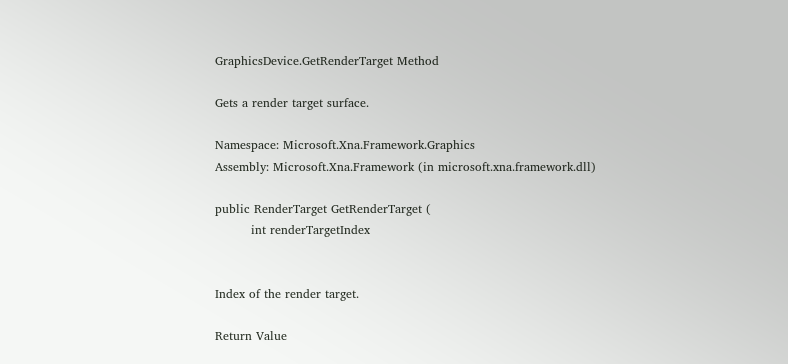GraphicsDevice.GetRenderTarget Method

Gets a render target surface.

Namespace: Microsoft.Xna.Framework.Graphics
Assembly: Microsoft.Xna.Framework (in microsoft.xna.framework.dll)

public RenderTarget GetRenderTarget (
         int renderTargetIndex


Index of the render target.

Return Value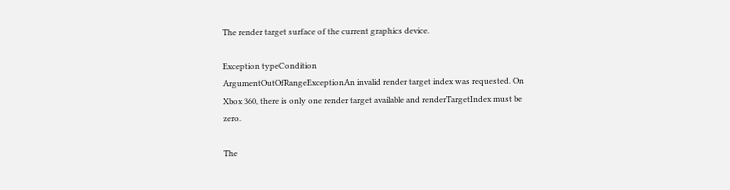The render target surface of the current graphics device.

Exception typeCondition
ArgumentOutOfRangeExceptionAn invalid render target index was requested. On Xbox 360, there is only one render target available and renderTargetIndex must be zero.

The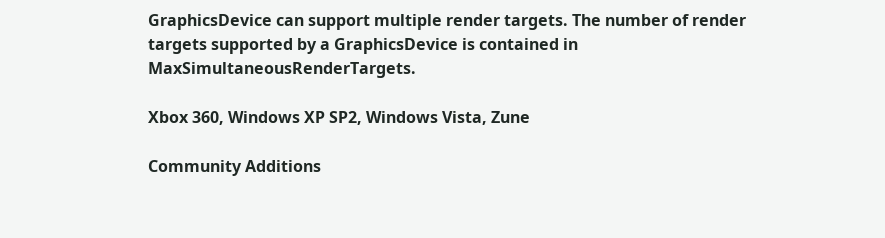GraphicsDevice can support multiple render targets. The number of render targets supported by a GraphicsDevice is contained in MaxSimultaneousRenderTargets.

Xbox 360, Windows XP SP2, Windows Vista, Zune

Community Additions